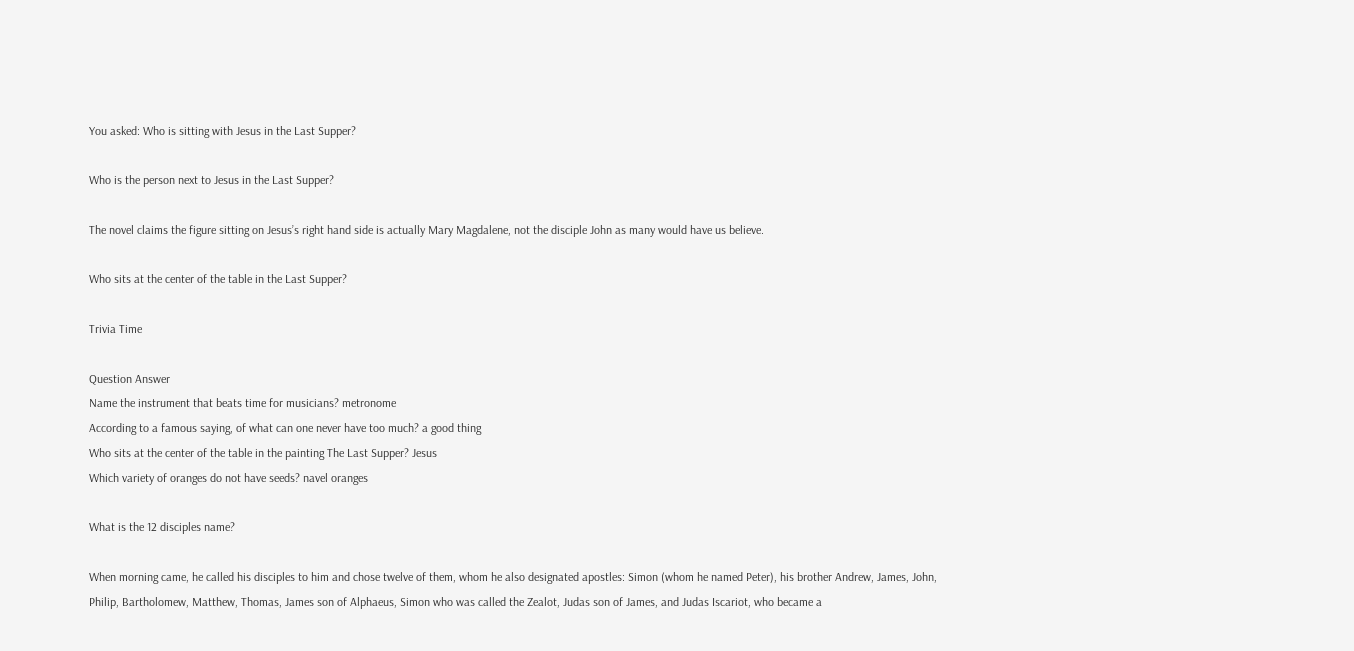You asked: Who is sitting with Jesus in the Last Supper?

Who is the person next to Jesus in the Last Supper?

The novel claims the figure sitting on Jesus’s right hand side is actually Mary Magdalene, not the disciple John as many would have us believe.

Who sits at the center of the table in the Last Supper?

Trivia Time

Question Answer
Name the instrument that beats time for musicians? metronome
According to a famous saying, of what can one never have too much? a good thing
Who sits at the center of the table in the painting The Last Supper? Jesus
Which variety of oranges do not have seeds? navel oranges

What is the 12 disciples name?

When morning came, he called his disciples to him and chose twelve of them, whom he also designated apostles: Simon (whom he named Peter), his brother Andrew, James, John, Philip, Bartholomew, Matthew, Thomas, James son of Alphaeus, Simon who was called the Zealot, Judas son of James, and Judas Iscariot, who became a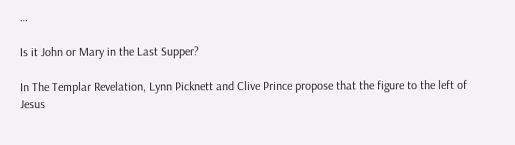…

Is it John or Mary in the Last Supper?

In The Templar Revelation, Lynn Picknett and Clive Prince propose that the figure to the left of Jesus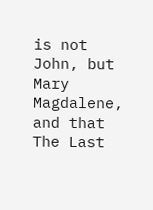is not John, but Mary Magdalene, and that The Last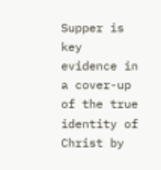Supper is key evidence in a cover-up of the true identity of Christ by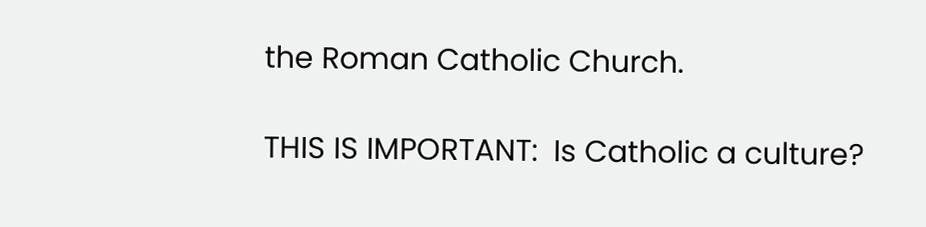the Roman Catholic Church.

THIS IS IMPORTANT:  Is Catholic a culture?